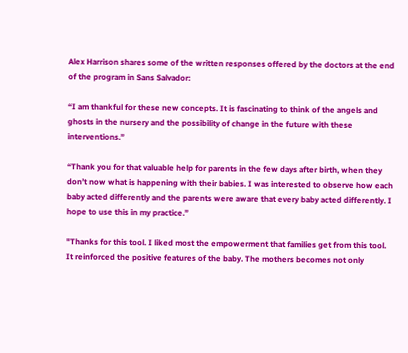Alex Harrison shares some of the written responses offered by the doctors at the end of the program in Sans Salvador:

“I am thankful for these new concepts. It is fascinating to think of the angels and ghosts in the nursery and the possibility of change in the future with these interventions.”

“Thank you for that valuable help for parents in the few days after birth, when they don’t now what is happening with their babies. I was interested to observe how each baby acted differently and the parents were aware that every baby acted differently. I hope to use this in my practice.”

"Thanks for this tool. I liked most the empowerment that families get from this tool. It reinforced the positive features of the baby. The mothers becomes not only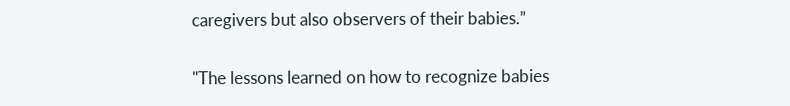caregivers but also observers of their babies.”

"The lessons learned on how to recognize babies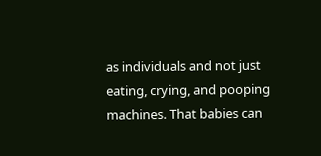as individuals and not just eating, crying, and pooping machines. That babies can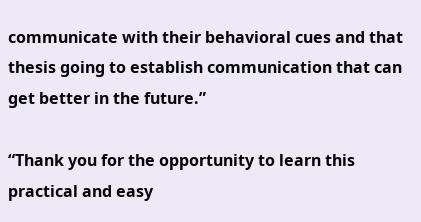communicate with their behavioral cues and that thesis going to establish communication that can get better in the future.”

“Thank you for the opportunity to learn this practical and easy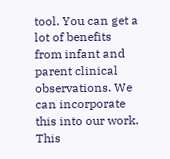tool. You can get a lot of benefits from infant and parent clinical observations. We can incorporate this into our work. This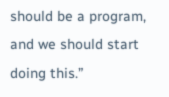should be a program, and we should start doing this.”